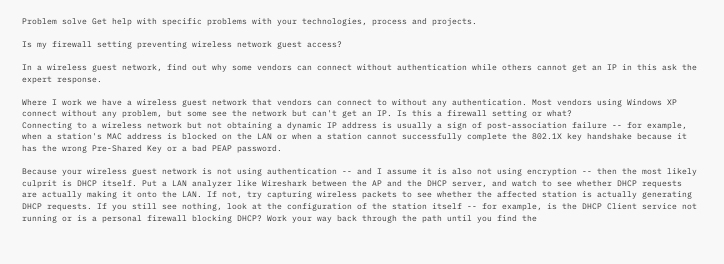Problem solve Get help with specific problems with your technologies, process and projects.

Is my firewall setting preventing wireless network guest access?

In a wireless guest network, find out why some vendors can connect without authentication while others cannot get an IP in this ask the expert response.

Where I work we have a wireless guest network that vendors can connect to without any authentication. Most vendors using Windows XP connect without any problem, but some see the network but can't get an IP. Is this a firewall setting or what?
Connecting to a wireless network but not obtaining a dynamic IP address is usually a sign of post-association failure -- for example, when a station's MAC address is blocked on the LAN or when a station cannot successfully complete the 802.1X key handshake because it has the wrong Pre-Shared Key or a bad PEAP password.

Because your wireless guest network is not using authentication -- and I assume it is also not using encryption -- then the most likely culprit is DHCP itself. Put a LAN analyzer like Wireshark between the AP and the DHCP server, and watch to see whether DHCP requests are actually making it onto the LAN. If not, try capturing wireless packets to see whether the affected station is actually generating DHCP requests. If you still see nothing, look at the configuration of the station itself -- for example, is the DHCP Client service not running or is a personal firewall blocking DHCP? Work your way back through the path until you find the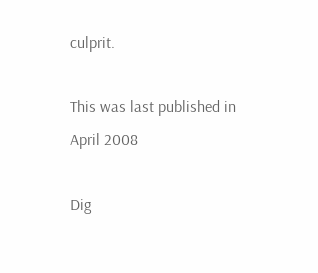culprit.

This was last published in April 2008

Dig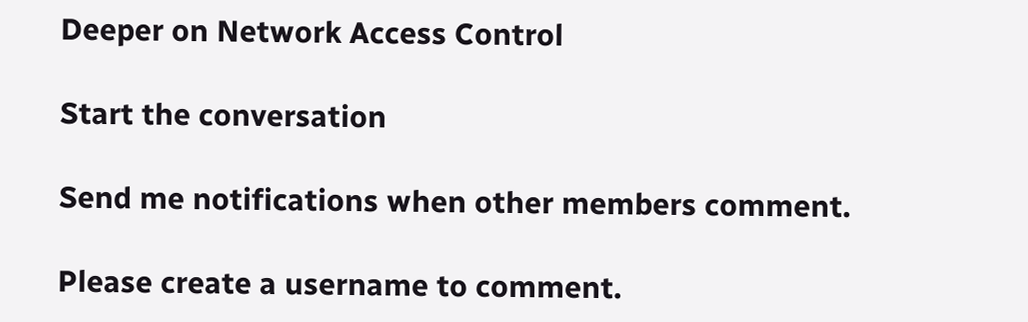Deeper on Network Access Control

Start the conversation

Send me notifications when other members comment.

Please create a username to comment.